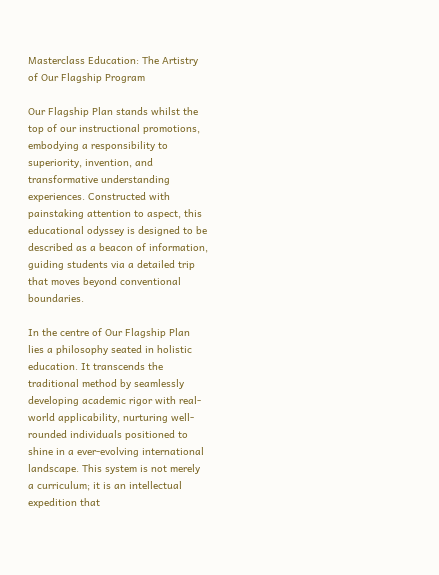Masterclass Education: The Artistry of Our Flagship Program

Our Flagship Plan stands whilst the top of our instructional promotions, embodying a responsibility to superiority, invention, and transformative understanding experiences. Constructed with painstaking attention to aspect, this educational odyssey is designed to be described as a beacon of information, guiding students via a detailed trip that moves beyond conventional boundaries.

In the centre of Our Flagship Plan lies a philosophy seated in holistic education. It transcends the traditional method by seamlessly developing academic rigor with real-world applicability, nurturing well-rounded individuals positioned to shine in a ever-evolving international landscape. This system is not merely a curriculum; it is an intellectual expedition that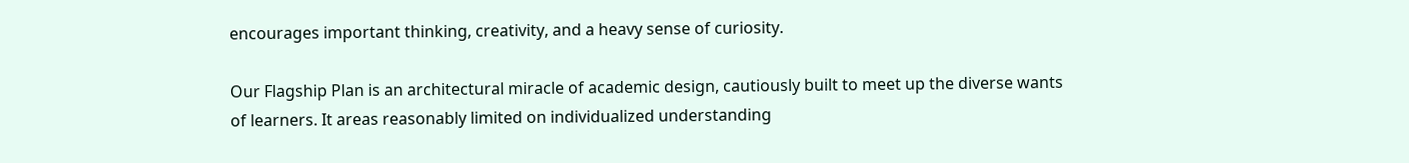encourages important thinking, creativity, and a heavy sense of curiosity.

Our Flagship Plan is an architectural miracle of academic design, cautiously built to meet up the diverse wants of learners. It areas reasonably limited on individualized understanding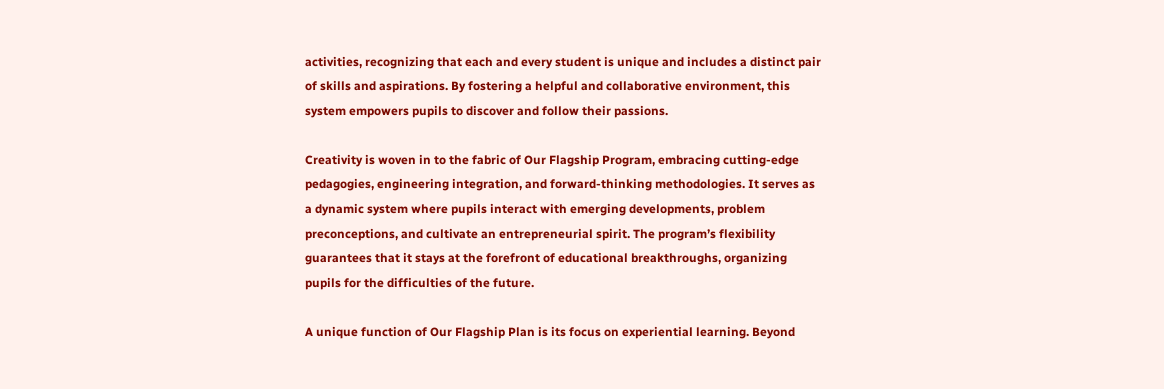activities, recognizing that each and every student is unique and includes a distinct pair of skills and aspirations. By fostering a helpful and collaborative environment, this system empowers pupils to discover and follow their passions.

Creativity is woven in to the fabric of Our Flagship Program, embracing cutting-edge pedagogies, engineering integration, and forward-thinking methodologies. It serves as a dynamic system where pupils interact with emerging developments, problem preconceptions, and cultivate an entrepreneurial spirit. The program’s flexibility guarantees that it stays at the forefront of educational breakthroughs, organizing pupils for the difficulties of the future.

A unique function of Our Flagship Plan is its focus on experiential learning. Beyond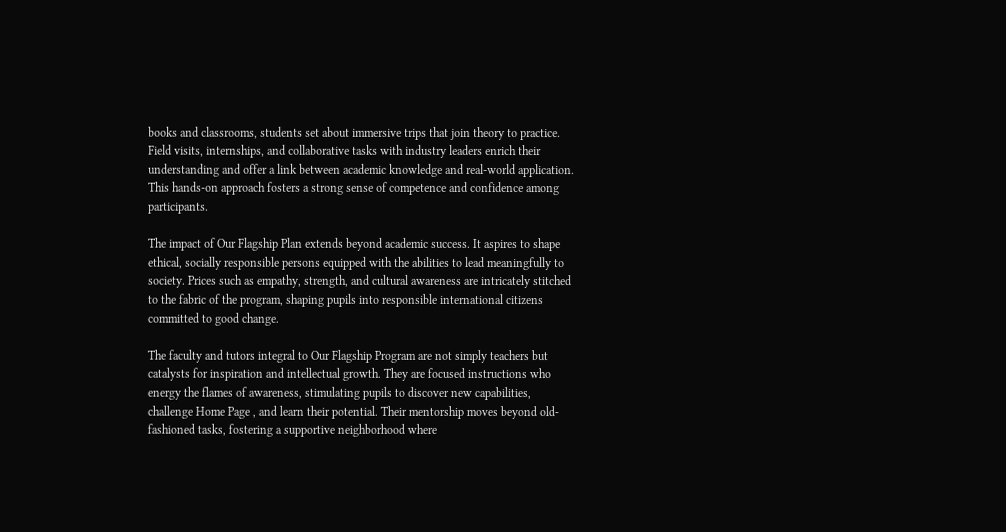books and classrooms, students set about immersive trips that join theory to practice. Field visits, internships, and collaborative tasks with industry leaders enrich their understanding and offer a link between academic knowledge and real-world application. This hands-on approach fosters a strong sense of competence and confidence among participants.

The impact of Our Flagship Plan extends beyond academic success. It aspires to shape ethical, socially responsible persons equipped with the abilities to lead meaningfully to society. Prices such as empathy, strength, and cultural awareness are intricately stitched to the fabric of the program, shaping pupils into responsible international citizens committed to good change.

The faculty and tutors integral to Our Flagship Program are not simply teachers but catalysts for inspiration and intellectual growth. They are focused instructions who energy the flames of awareness, stimulating pupils to discover new capabilities, challenge Home Page , and learn their potential. Their mentorship moves beyond old-fashioned tasks, fostering a supportive neighborhood where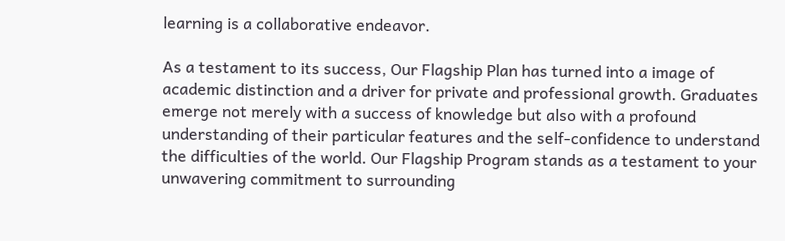learning is a collaborative endeavor.

As a testament to its success, Our Flagship Plan has turned into a image of academic distinction and a driver for private and professional growth. Graduates emerge not merely with a success of knowledge but also with a profound understanding of their particular features and the self-confidence to understand the difficulties of the world. Our Flagship Program stands as a testament to your unwavering commitment to surrounding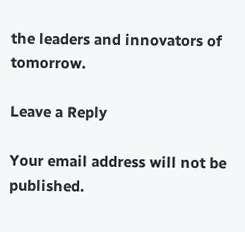the leaders and innovators of tomorrow.

Leave a Reply

Your email address will not be published.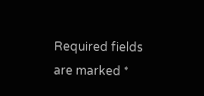Required fields are marked *